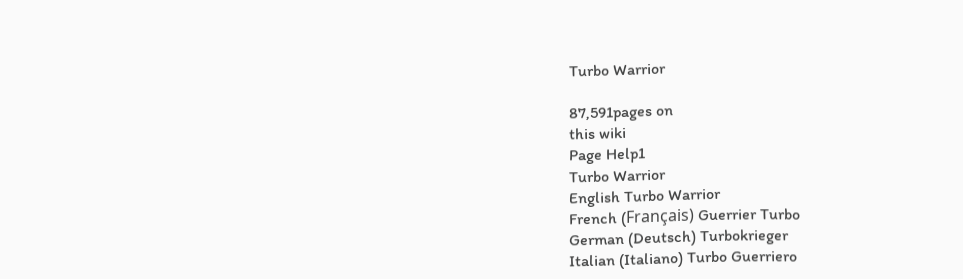Turbo Warrior

87,591pages on
this wiki
Page Help1
Turbo Warrior
English Turbo Warrior
French (Français) Guerrier Turbo
German (Deutsch) Turbokrieger
Italian (Italiano) Turbo Guerriero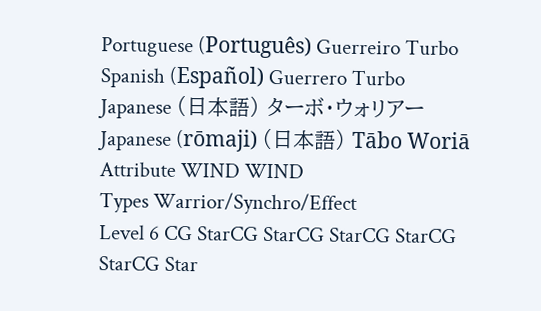Portuguese (Português) Guerreiro Turbo
Spanish (Español) Guerrero Turbo
Japanese (日本語) ターボ・ウォリアー
Japanese (rōmaji) (日本語) Tābo Woriā
Attribute WIND WIND
Types Warrior/Synchro/Effect
Level 6 CG StarCG StarCG StarCG StarCG StarCG Star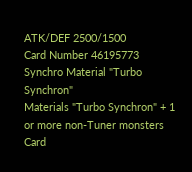ATK/DEF 2500/1500
Card Number 46195773
Synchro Material "Turbo Synchron"
Materials "Turbo Synchron" + 1 or more non-Tuner monsters
Card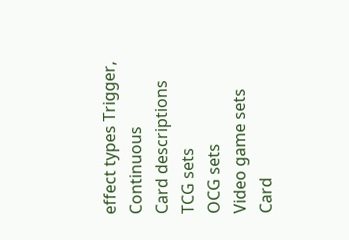effect types Trigger, Continuous
Card descriptions
TCG sets
OCG sets
Video game sets
Card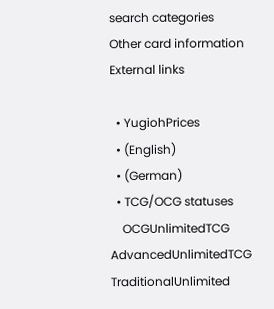search categories
Other card information
External links

  • YugiohPrices
  • (English)
  • (German)
  • TCG/OCG statuses
    OCGUnlimitedTCG AdvancedUnlimitedTCG TraditionalUnlimited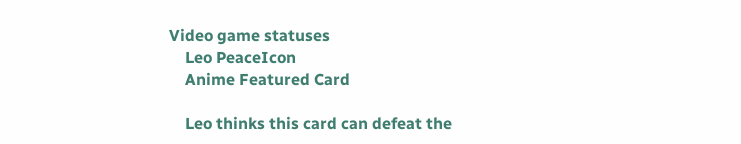Video game statuses
    Leo PeaceIcon
    Anime Featured Card

    Leo thinks this card can defeat the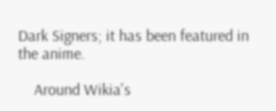Dark Signers; it has been featured in the anime.

    Around Wikia's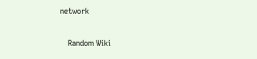network

    Random Wiki